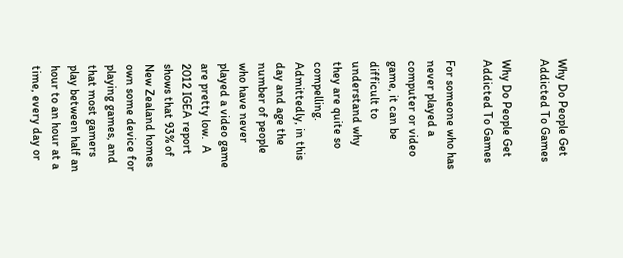Why Do People Get Addicted To Games

Why Do People Get Addicted To Games

For someone who has never played a computer or video game, it can be difficult to understand why they are quite so compelling.  Admittedly, in this day and age the number of people who have never played a video game are pretty low.  A 2012 IGEA report shows that 93% of New Zealand homes own some device for playing games, and that most gamers play between half an hour to an hour at a time, every day or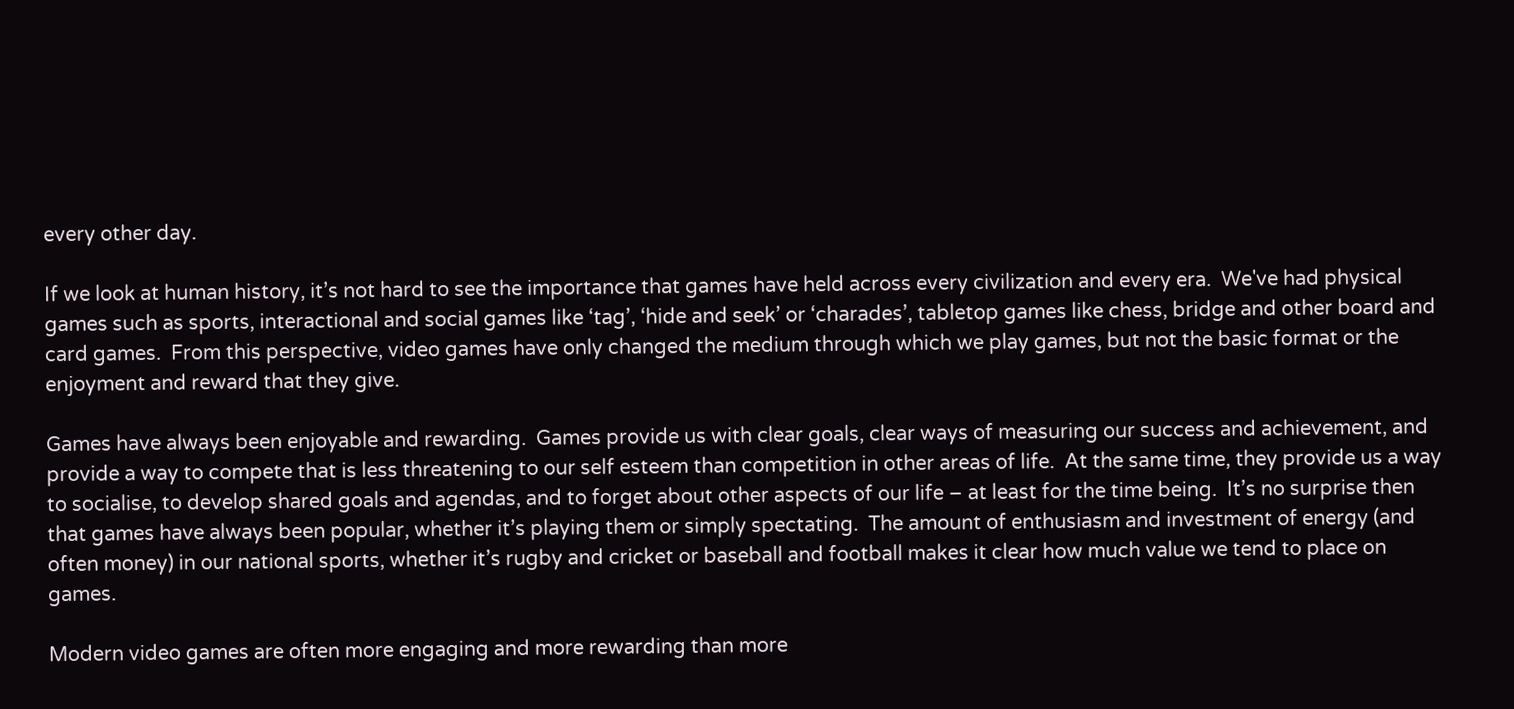every other day.

If we look at human history, it’s not hard to see the importance that games have held across every civilization and every era.  We've had physical games such as sports, interactional and social games like ‘tag’, ‘hide and seek’ or ‘charades’, tabletop games like chess, bridge and other board and card games.  From this perspective, video games have only changed the medium through which we play games, but not the basic format or the enjoyment and reward that they give.

Games have always been enjoyable and rewarding.  Games provide us with clear goals, clear ways of measuring our success and achievement, and provide a way to compete that is less threatening to our self esteem than competition in other areas of life.  At the same time, they provide us a way to socialise, to develop shared goals and agendas, and to forget about other aspects of our life – at least for the time being.  It’s no surprise then that games have always been popular, whether it’s playing them or simply spectating.  The amount of enthusiasm and investment of energy (and often money) in our national sports, whether it’s rugby and cricket or baseball and football makes it clear how much value we tend to place on games.

Modern video games are often more engaging and more rewarding than more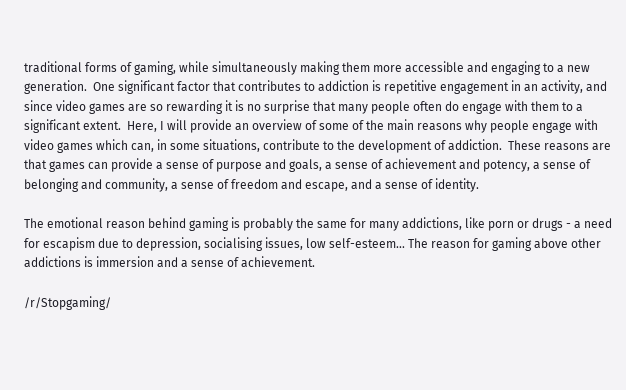traditional forms of gaming, while simultaneously making them more accessible and engaging to a new generation.  One significant factor that contributes to addiction is repetitive engagement in an activity, and since video games are so rewarding it is no surprise that many people often do engage with them to a significant extent.  Here, I will provide an overview of some of the main reasons why people engage with video games which can, in some situations, contribute to the development of addiction.  These reasons are that games can provide a sense of purpose and goals, a sense of achievement and potency, a sense of belonging and community, a sense of freedom and escape, and a sense of identity.

The emotional reason behind gaming is probably the same for many addictions, like porn or drugs - a need for escapism due to depression, socialising issues, low self-esteem... The reason for gaming above other addictions is immersion and a sense of achievement.

/r/Stopgaming/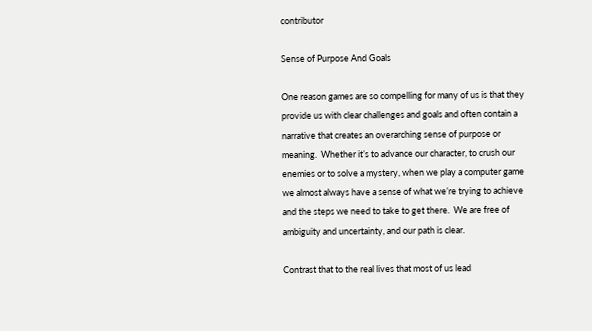contributor

Sense of Purpose And Goals

One reason games are so compelling for many of us is that they provide us with clear challenges and goals and often contain a narrative that creates an overarching sense of purpose or meaning.  Whether it’s to advance our character, to crush our enemies or to solve a mystery, when we play a computer game we almost always have a sense of what we’re trying to achieve and the steps we need to take to get there.  We are free of ambiguity and uncertainty, and our path is clear.

Contrast that to the real lives that most of us lead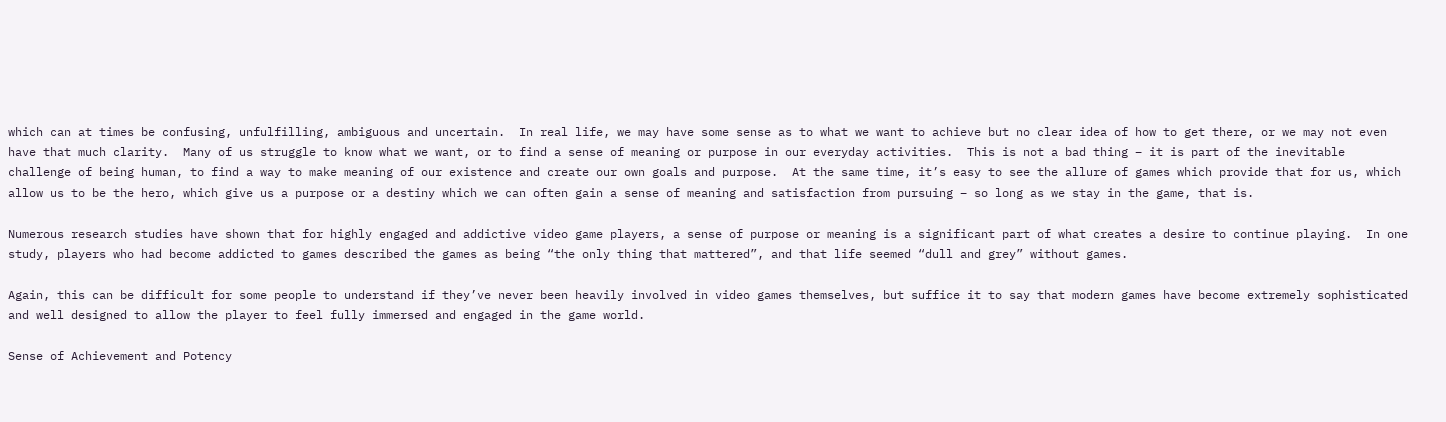which can at times be confusing, unfulfilling, ambiguous and uncertain.  In real life, we may have some sense as to what we want to achieve but no clear idea of how to get there, or we may not even have that much clarity.  Many of us struggle to know what we want, or to find a sense of meaning or purpose in our everyday activities.  This is not a bad thing – it is part of the inevitable challenge of being human, to find a way to make meaning of our existence and create our own goals and purpose.  At the same time, it’s easy to see the allure of games which provide that for us, which allow us to be the hero, which give us a purpose or a destiny which we can often gain a sense of meaning and satisfaction from pursuing – so long as we stay in the game, that is.

Numerous research studies have shown that for highly engaged and addictive video game players, a sense of purpose or meaning is a significant part of what creates a desire to continue playing.  In one study, players who had become addicted to games described the games as being “the only thing that mattered”, and that life seemed “dull and grey” without games.

Again, this can be difficult for some people to understand if they’ve never been heavily involved in video games themselves, but suffice it to say that modern games have become extremely sophisticated and well designed to allow the player to feel fully immersed and engaged in the game world.

Sense of Achievement and Potency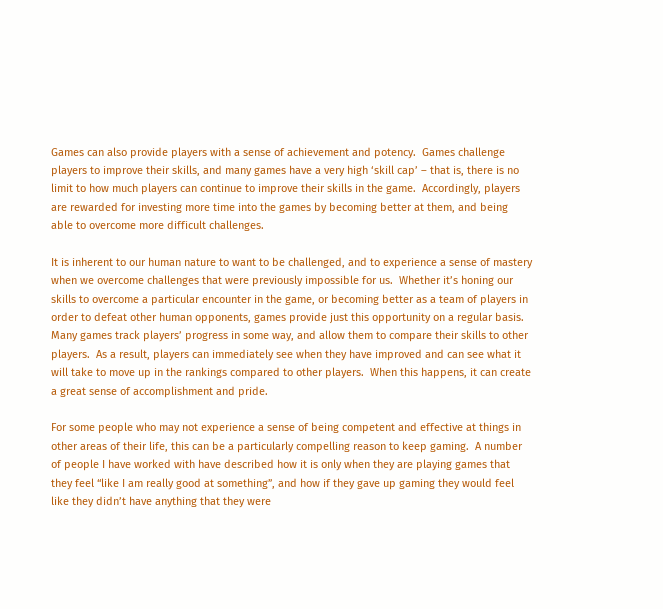Games can also provide players with a sense of achievement and potency.  Games challenge players to improve their skills, and many games have a very high ‘skill cap’ – that is, there is no limit to how much players can continue to improve their skills in the game.  Accordingly, players are rewarded for investing more time into the games by becoming better at them, and being able to overcome more difficult challenges.

It is inherent to our human nature to want to be challenged, and to experience a sense of mastery when we overcome challenges that were previously impossible for us.  Whether it’s honing our skills to overcome a particular encounter in the game, or becoming better as a team of players in order to defeat other human opponents, games provide just this opportunity on a regular basis.  Many games track players’ progress in some way, and allow them to compare their skills to other players.  As a result, players can immediately see when they have improved and can see what it will take to move up in the rankings compared to other players.  When this happens, it can create a great sense of accomplishment and pride.

For some people who may not experience a sense of being competent and effective at things in other areas of their life, this can be a particularly compelling reason to keep gaming.  A number of people I have worked with have described how it is only when they are playing games that they feel “like I am really good at something”, and how if they gave up gaming they would feel like they didn’t have anything that they were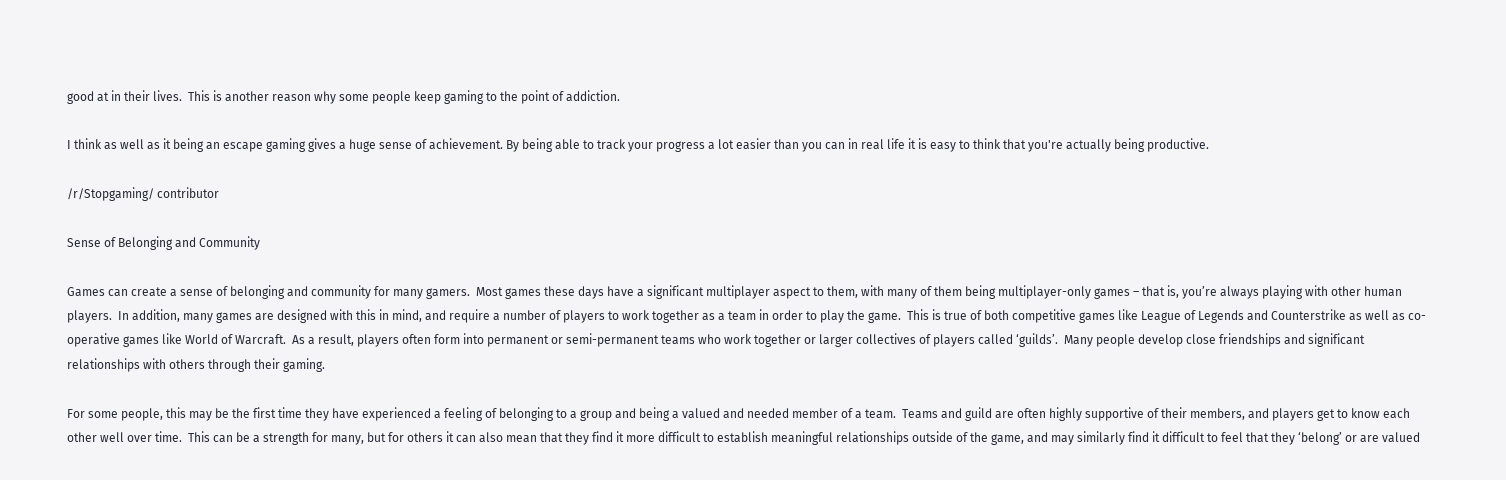good at in their lives.  This is another reason why some people keep gaming to the point of addiction.

I think as well as it being an escape gaming gives a huge sense of achievement. By being able to track your progress a lot easier than you can in real life it is easy to think that you're actually being productive.

/r/Stopgaming/ contributor

Sense of Belonging and Community

Games can create a sense of belonging and community for many gamers.  Most games these days have a significant multiplayer aspect to them, with many of them being multiplayer-only games – that is, you’re always playing with other human players.  In addition, many games are designed with this in mind, and require a number of players to work together as a team in order to play the game.  This is true of both competitive games like League of Legends and Counterstrike as well as co-operative games like World of Warcraft.  As a result, players often form into permanent or semi-permanent teams who work together or larger collectives of players called ‘guilds’.  Many people develop close friendships and significant relationships with others through their gaming.

For some people, this may be the first time they have experienced a feeling of belonging to a group and being a valued and needed member of a team.  Teams and guild are often highly supportive of their members, and players get to know each other well over time.  This can be a strength for many, but for others it can also mean that they find it more difficult to establish meaningful relationships outside of the game, and may similarly find it difficult to feel that they ‘belong’ or are valued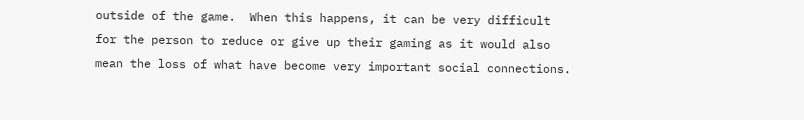outside of the game.  When this happens, it can be very difficult for the person to reduce or give up their gaming as it would also mean the loss of what have become very important social connections.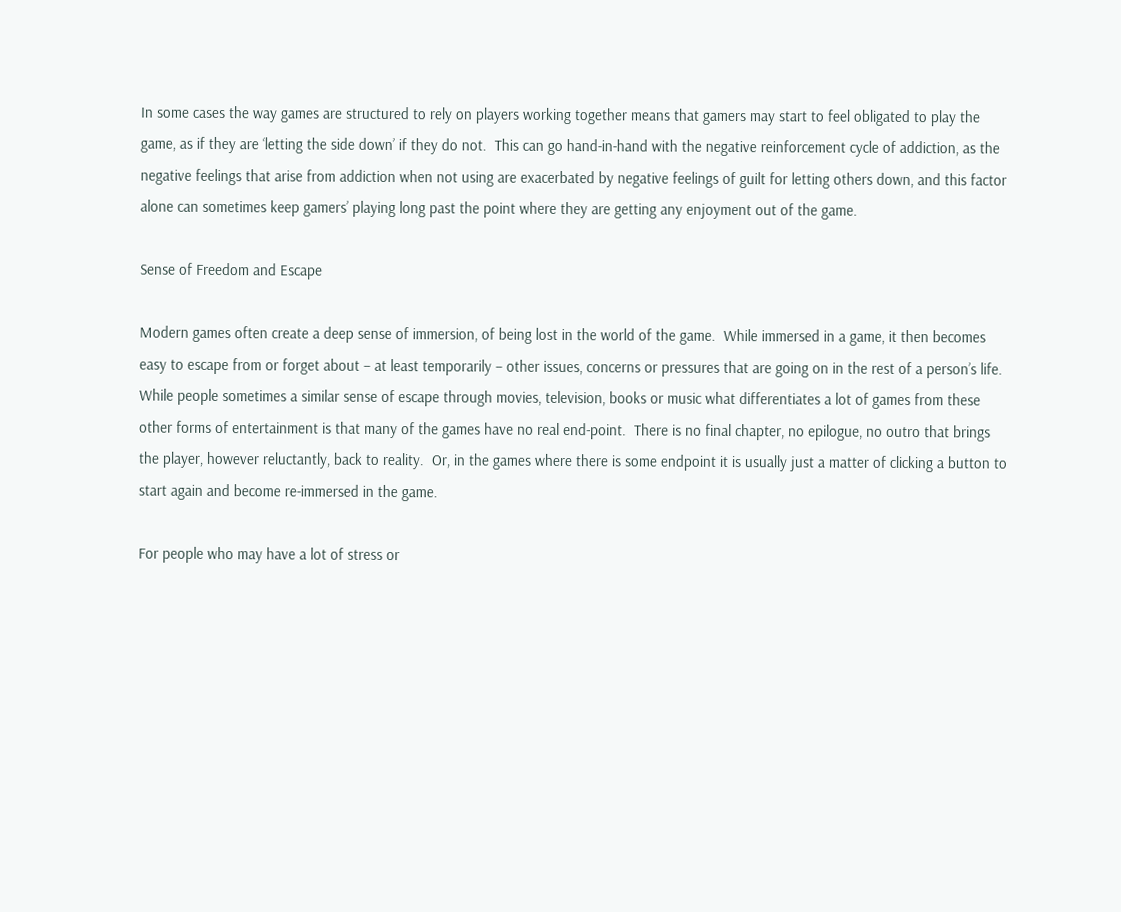In some cases the way games are structured to rely on players working together means that gamers may start to feel obligated to play the game, as if they are ‘letting the side down’ if they do not.  This can go hand-in-hand with the negative reinforcement cycle of addiction, as the negative feelings that arise from addiction when not using are exacerbated by negative feelings of guilt for letting others down, and this factor alone can sometimes keep gamers’ playing long past the point where they are getting any enjoyment out of the game.

Sense of Freedom and Escape

Modern games often create a deep sense of immersion, of being lost in the world of the game.  While immersed in a game, it then becomes easy to escape from or forget about – at least temporarily – other issues, concerns or pressures that are going on in the rest of a person’s life.  While people sometimes a similar sense of escape through movies, television, books or music what differentiates a lot of games from these other forms of entertainment is that many of the games have no real end-point.  There is no final chapter, no epilogue, no outro that brings the player, however reluctantly, back to reality.  Or, in the games where there is some endpoint it is usually just a matter of clicking a button to start again and become re-immersed in the game.

For people who may have a lot of stress or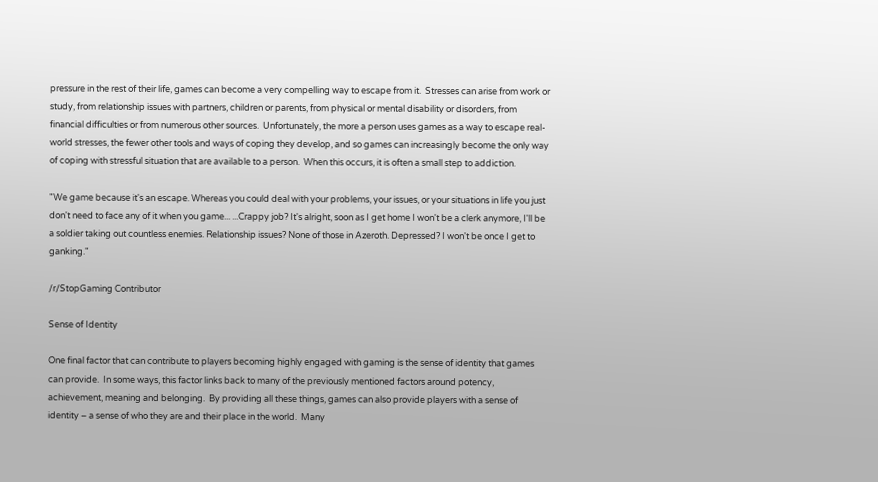pressure in the rest of their life, games can become a very compelling way to escape from it.  Stresses can arise from work or study, from relationship issues with partners, children or parents, from physical or mental disability or disorders, from financial difficulties or from numerous other sources.  Unfortunately, the more a person uses games as a way to escape real-world stresses, the fewer other tools and ways of coping they develop, and so games can increasingly become the only way of coping with stressful situation that are available to a person.  When this occurs, it is often a small step to addiction.

"We game because it's an escape. Whereas you could deal with your problems, your issues, or your situations in life you just don't need to face any of it when you game... ...Crappy job? It's alright, soon as I get home I won't be a clerk anymore, I'll be a soldier taking out countless enemies. Relationship issues? None of those in Azeroth. Depressed? I won't be once I get to ganking."

/r/StopGaming Contributor

Sense of Identity

One final factor that can contribute to players becoming highly engaged with gaming is the sense of identity that games can provide.  In some ways, this factor links back to many of the previously mentioned factors around potency, achievement, meaning and belonging.  By providing all these things, games can also provide players with a sense of identity – a sense of who they are and their place in the world.  Many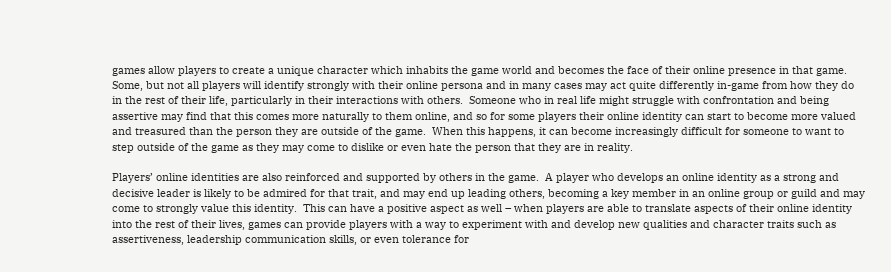games allow players to create a unique character which inhabits the game world and becomes the face of their online presence in that game.  Some, but not all players will identify strongly with their online persona and in many cases may act quite differently in-game from how they do in the rest of their life, particularly in their interactions with others.  Someone who in real life might struggle with confrontation and being assertive may find that this comes more naturally to them online, and so for some players their online identity can start to become more valued and treasured than the person they are outside of the game.  When this happens, it can become increasingly difficult for someone to want to step outside of the game as they may come to dislike or even hate the person that they are in reality.

Players’ online identities are also reinforced and supported by others in the game.  A player who develops an online identity as a strong and decisive leader is likely to be admired for that trait, and may end up leading others, becoming a key member in an online group or guild and may come to strongly value this identity.  This can have a positive aspect as well – when players are able to translate aspects of their online identity into the rest of their lives, games can provide players with a way to experiment with and develop new qualities and character traits such as assertiveness, leadership communication skills, or even tolerance for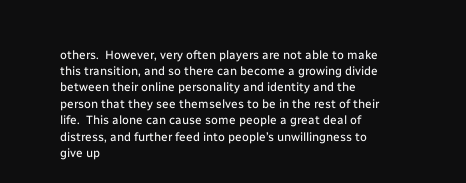others.  However, very often players are not able to make this transition, and so there can become a growing divide between their online personality and identity and the person that they see themselves to be in the rest of their life.  This alone can cause some people a great deal of distress, and further feed into people’s unwillingness to give up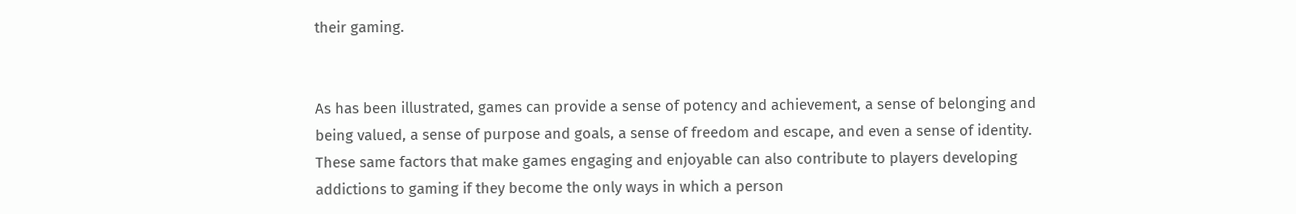their gaming.


As has been illustrated, games can provide a sense of potency and achievement, a sense of belonging and being valued, a sense of purpose and goals, a sense of freedom and escape, and even a sense of identity.  These same factors that make games engaging and enjoyable can also contribute to players developing addictions to gaming if they become the only ways in which a person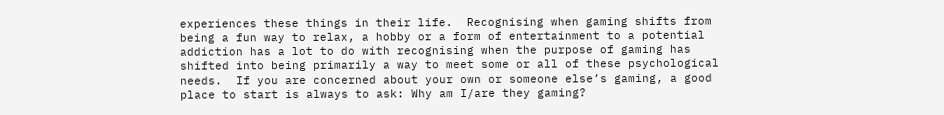experiences these things in their life.  Recognising when gaming shifts from being a fun way to relax, a hobby or a form of entertainment to a potential addiction has a lot to do with recognising when the purpose of gaming has shifted into being primarily a way to meet some or all of these psychological needs.  If you are concerned about your own or someone else’s gaming, a good place to start is always to ask: Why am I/are they gaming?